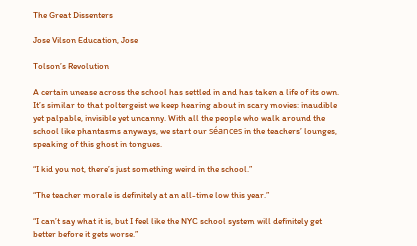The Great Dissenters

Jose Vilson Education, Jose

Tolson’s Revolution

A certain unease across the school has settled in and has taken a life of its own. It’s similar to that poltergeist we keep hearing about in scary movies: inaudible yet palpable, invisible yet uncanny. With all the people who walk around the school like phantasms anyways, we start our séances in the teachers’ lounges, speaking of this ghost in tongues.

“I kid you not, there’s just something weird in the school.”

“The teacher morale is definitely at an all-time low this year.”

“I can’t say what it is, but I feel like the NYC school system will definitely get better before it gets worse.”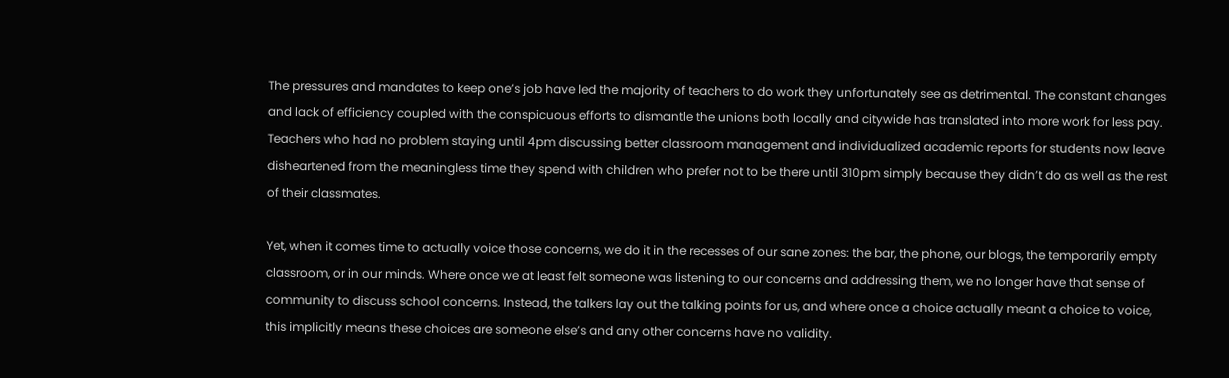The pressures and mandates to keep one’s job have led the majority of teachers to do work they unfortunately see as detrimental. The constant changes and lack of efficiency coupled with the conspicuous efforts to dismantle the unions both locally and citywide has translated into more work for less pay. Teachers who had no problem staying until 4pm discussing better classroom management and individualized academic reports for students now leave disheartened from the meaningless time they spend with children who prefer not to be there until 310pm simply because they didn’t do as well as the rest of their classmates.

Yet, when it comes time to actually voice those concerns, we do it in the recesses of our sane zones: the bar, the phone, our blogs, the temporarily empty classroom, or in our minds. Where once we at least felt someone was listening to our concerns and addressing them, we no longer have that sense of community to discuss school concerns. Instead, the talkers lay out the talking points for us, and where once a choice actually meant a choice to voice, this implicitly means these choices are someone else’s and any other concerns have no validity.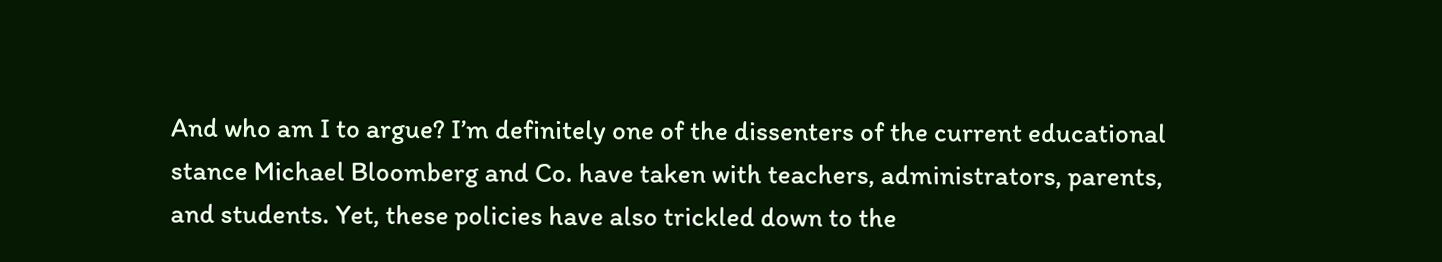And who am I to argue? I’m definitely one of the dissenters of the current educational stance Michael Bloomberg and Co. have taken with teachers, administrators, parents, and students. Yet, these policies have also trickled down to the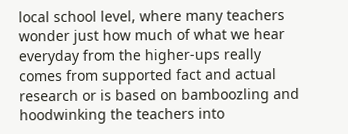local school level, where many teachers wonder just how much of what we hear everyday from the higher-ups really comes from supported fact and actual research or is based on bamboozling and hoodwinking the teachers into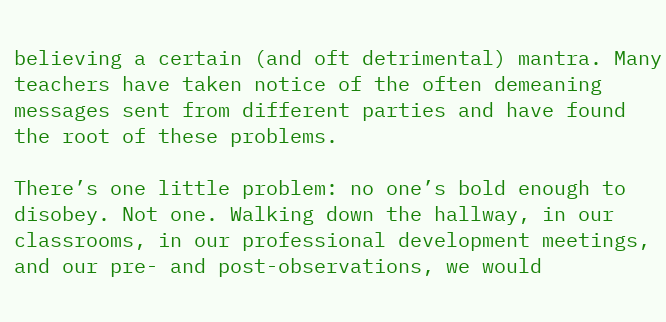believing a certain (and oft detrimental) mantra. Many teachers have taken notice of the often demeaning messages sent from different parties and have found the root of these problems.

There’s one little problem: no one’s bold enough to disobey. Not one. Walking down the hallway, in our classrooms, in our professional development meetings, and our pre- and post-observations, we would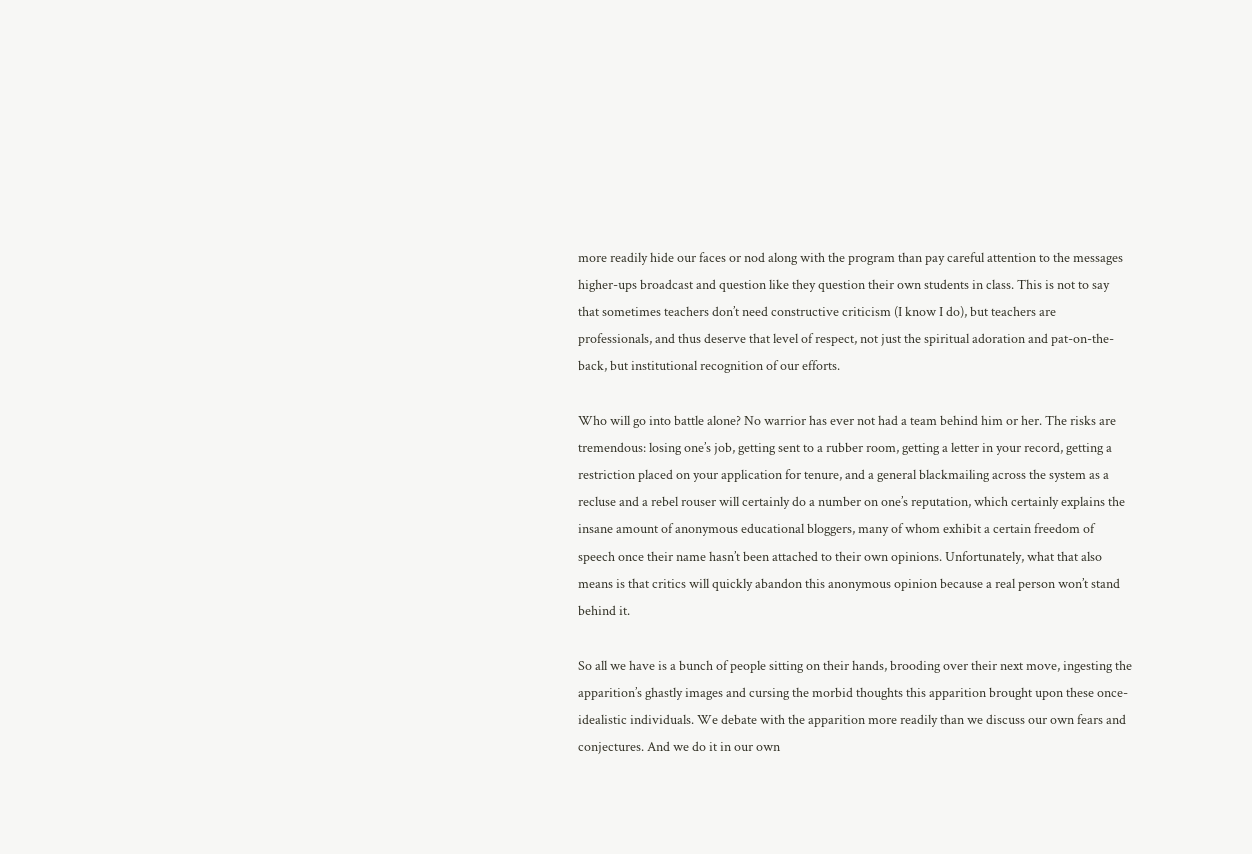more readily hide our faces or nod along with the program than pay careful attention to the messages higher-ups broadcast and question like they question their own students in class. This is not to say that sometimes teachers don’t need constructive criticism (I know I do), but teachers are professionals, and thus deserve that level of respect, not just the spiritual adoration and pat-on-the-back, but institutional recognition of our efforts.

Who will go into battle alone? No warrior has ever not had a team behind him or her. The risks are tremendous: losing one’s job, getting sent to a rubber room, getting a letter in your record, getting a restriction placed on your application for tenure, and a general blackmailing across the system as a recluse and a rebel rouser will certainly do a number on one’s reputation, which certainly explains the insane amount of anonymous educational bloggers, many of whom exhibit a certain freedom of speech once their name hasn’t been attached to their own opinions. Unfortunately, what that also means is that critics will quickly abandon this anonymous opinion because a real person won’t stand behind it.

So all we have is a bunch of people sitting on their hands, brooding over their next move, ingesting the apparition’s ghastly images and cursing the morbid thoughts this apparition brought upon these once-idealistic individuals. We debate with the apparition more readily than we discuss our own fears and conjectures. And we do it in our own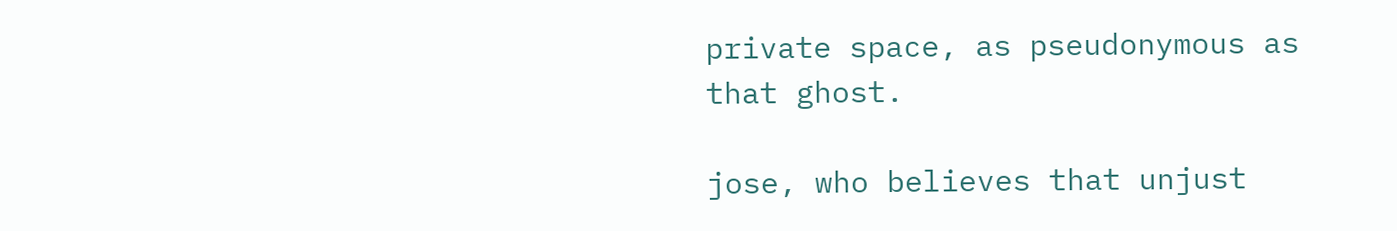private space, as pseudonymous as that ghost.

jose, who believes that unjust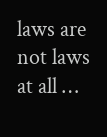laws are not laws at all …